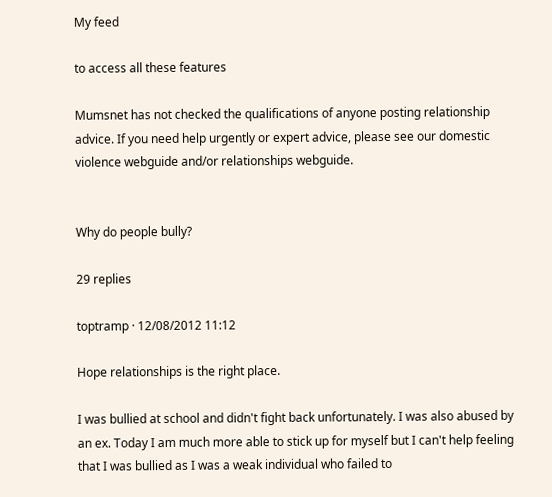My feed

to access all these features

Mumsnet has not checked the qualifications of anyone posting relationship advice. If you need help urgently or expert advice, please see our domestic violence webguide and/or relationships webguide.


Why do people bully?

29 replies

toptramp · 12/08/2012 11:12

Hope relationships is the right place.

I was bullied at school and didn't fight back unfortunately. I was also abused by an ex. Today I am much more able to stick up for myself but I can't help feeling that I was bullied as I was a weak individual who failed to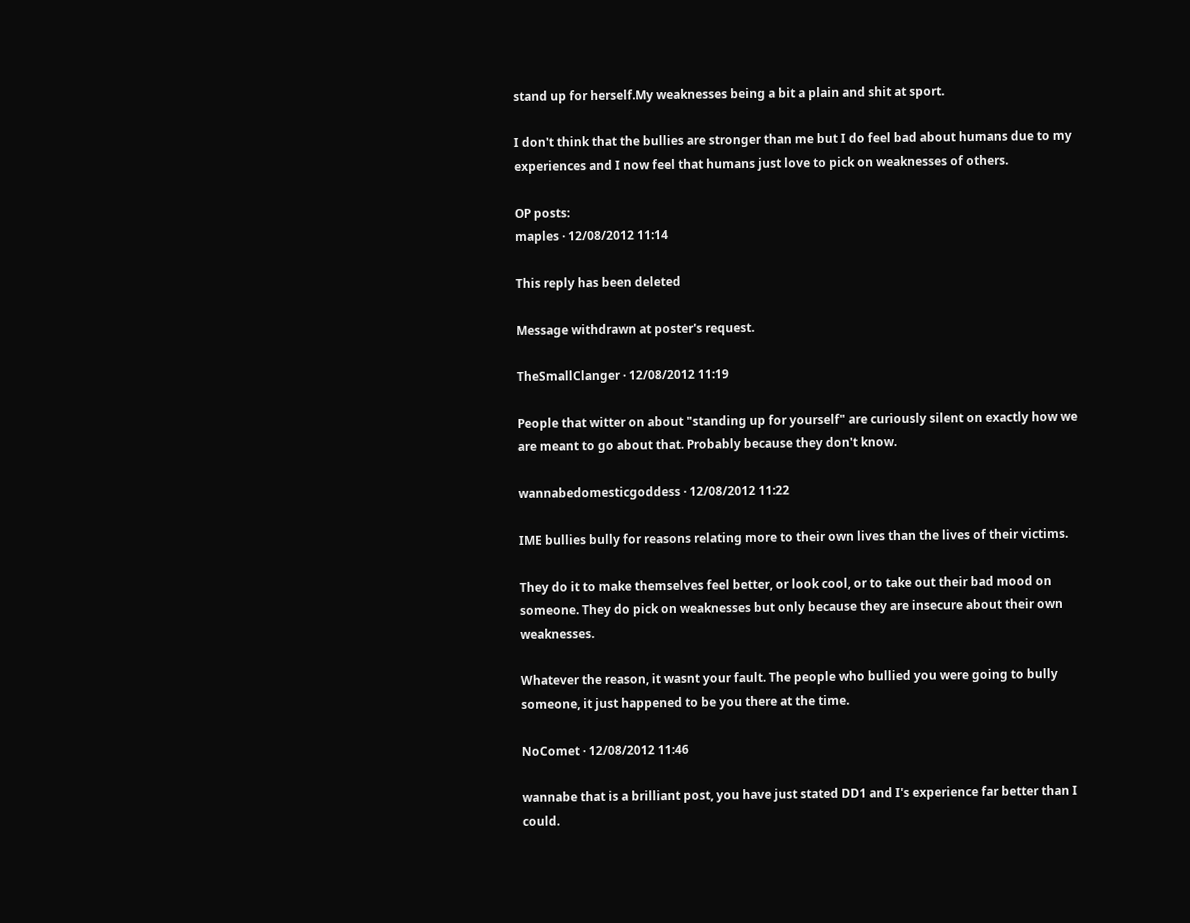stand up for herself.My weaknesses being a bit a plain and shit at sport.

I don't think that the bullies are stronger than me but I do feel bad about humans due to my experiences and I now feel that humans just love to pick on weaknesses of others.

OP posts:
maples · 12/08/2012 11:14

This reply has been deleted

Message withdrawn at poster's request.

TheSmallClanger · 12/08/2012 11:19

People that witter on about "standing up for yourself" are curiously silent on exactly how we are meant to go about that. Probably because they don't know.

wannabedomesticgoddess · 12/08/2012 11:22

IME bullies bully for reasons relating more to their own lives than the lives of their victims.

They do it to make themselves feel better, or look cool, or to take out their bad mood on someone. They do pick on weaknesses but only because they are insecure about their own weaknesses.

Whatever the reason, it wasnt your fault. The people who bullied you were going to bully someone, it just happened to be you there at the time.

NoComet · 12/08/2012 11:46

wannabe that is a brilliant post, you have just stated DD1 and I's experience far better than I could.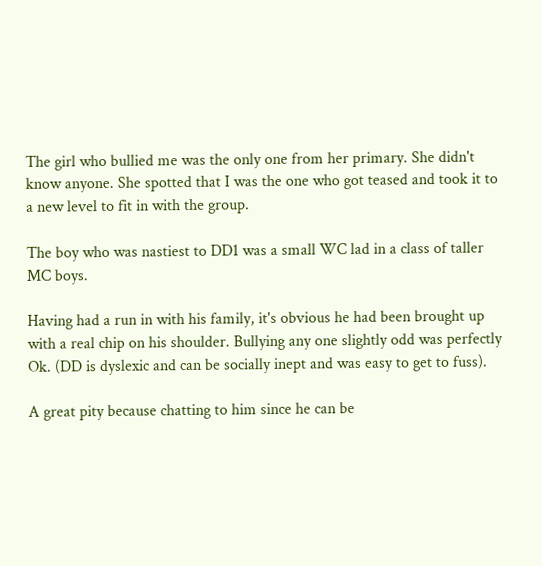The girl who bullied me was the only one from her primary. She didn't know anyone. She spotted that I was the one who got teased and took it to a new level to fit in with the group.

The boy who was nastiest to DD1 was a small WC lad in a class of taller MC boys.

Having had a run in with his family, it's obvious he had been brought up with a real chip on his shoulder. Bullying any one slightly odd was perfectly Ok. (DD is dyslexic and can be socially inept and was easy to get to fuss).

A great pity because chatting to him since he can be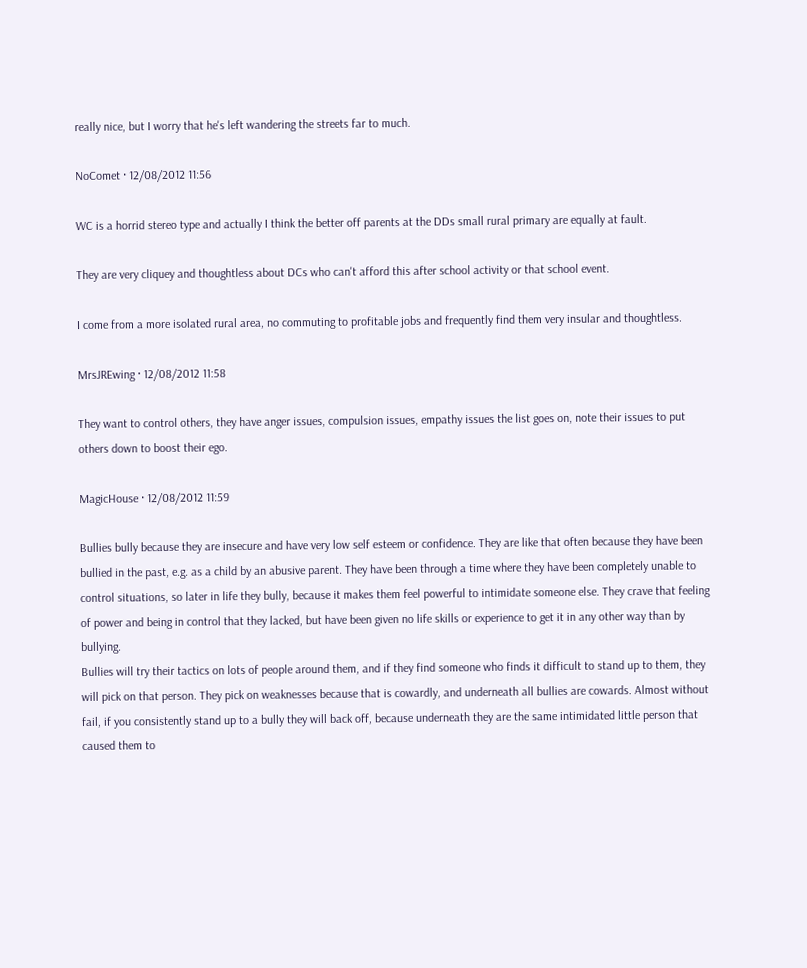really nice, but I worry that he's left wandering the streets far to much.

NoComet · 12/08/2012 11:56

WC is a horrid stereo type and actually I think the better off parents at the DDs small rural primary are equally at fault.

They are very cliquey and thoughtless about DCs who can't afford this after school activity or that school event.

I come from a more isolated rural area, no commuting to profitable jobs and frequently find them very insular and thoughtless.

MrsJREwing · 12/08/2012 11:58

They want to control others, they have anger issues, compulsion issues, empathy issues the list goes on, note their issues to put others down to boost their ego.

MagicHouse · 12/08/2012 11:59

Bullies bully because they are insecure and have very low self esteem or confidence. They are like that often because they have been bullied in the past, e.g. as a child by an abusive parent. They have been through a time where they have been completely unable to control situations, so later in life they bully, because it makes them feel powerful to intimidate someone else. They crave that feeling of power and being in control that they lacked, but have been given no life skills or experience to get it in any other way than by bullying.
Bullies will try their tactics on lots of people around them, and if they find someone who finds it difficult to stand up to them, they will pick on that person. They pick on weaknesses because that is cowardly, and underneath all bullies are cowards. Almost without fail, if you consistently stand up to a bully they will back off, because underneath they are the same intimidated little person that caused them to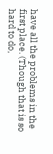have all the problems in the first place. (Though that is so hard to do,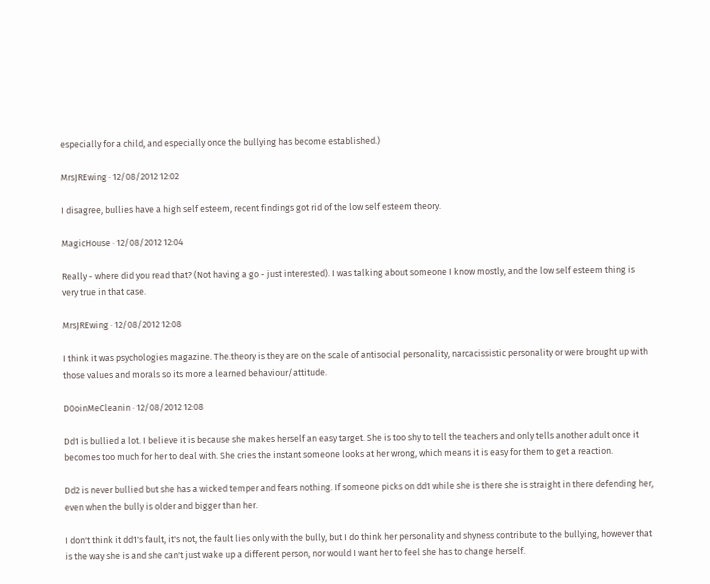especially for a child, and especially once the bullying has become established.)

MrsJREwing · 12/08/2012 12:02

I disagree, bullies have a high self esteem, recent findings got rid of the low self esteem theory.

MagicHouse · 12/08/2012 12:04

Really - where did you read that? (Not having a go - just interested). I was talking about someone I know mostly, and the low self esteem thing is very true in that case.

MrsJREwing · 12/08/2012 12:08

I think it was psychologies magazine. The.theory is they are on the scale of antisocial personality, narcacissistic personality or were brought up with those values and morals so its more a learned behaviour/attitude.

D0oinMeCleanin · 12/08/2012 12:08

Dd1 is bullied a lot. I believe it is because she makes herself an easy target. She is too shy to tell the teachers and only tells another adult once it becomes too much for her to deal with. She cries the instant someone looks at her wrong, which means it is easy for them to get a reaction.

Dd2 is never bullied but she has a wicked temper and fears nothing. If someone picks on dd1 while she is there she is straight in there defending her, even when the bully is older and bigger than her.

I don't think it dd1's fault, it's not, the fault lies only with the bully, but I do think her personality and shyness contribute to the bullying, however that is the way she is and she can't just wake up a different person, nor would I want her to feel she has to change herself.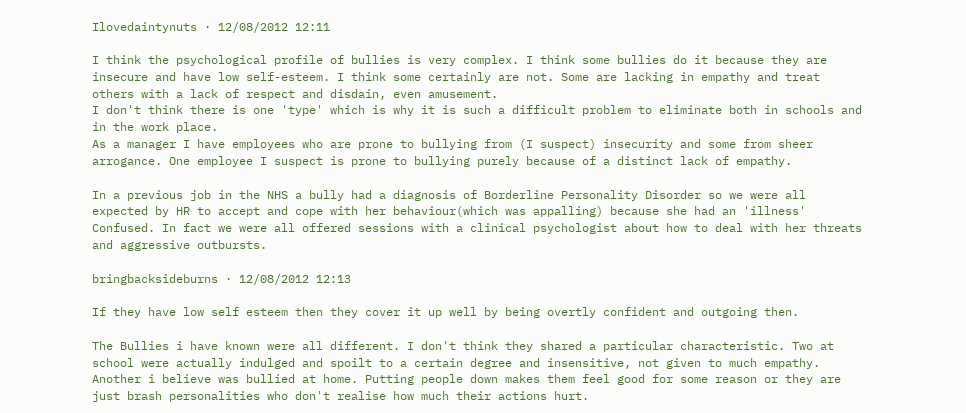Ilovedaintynuts · 12/08/2012 12:11

I think the psychological profile of bullies is very complex. I think some bullies do it because they are insecure and have low self-esteem. I think some certainly are not. Some are lacking in empathy and treat others with a lack of respect and disdain, even amusement.
I don't think there is one 'type' which is why it is such a difficult problem to eliminate both in schools and in the work place.
As a manager I have employees who are prone to bullying from (I suspect) insecurity and some from sheer arrogance. One employee I suspect is prone to bullying purely because of a distinct lack of empathy.

In a previous job in the NHS a bully had a diagnosis of Borderline Personality Disorder so we were all expected by HR to accept and cope with her behaviour(which was appalling) because she had an 'illness' Confused. In fact we were all offered sessions with a clinical psychologist about how to deal with her threats and aggressive outbursts.

bringbacksideburns · 12/08/2012 12:13

If they have low self esteem then they cover it up well by being overtly confident and outgoing then.

The Bullies i have known were all different. I don't think they shared a particular characteristic. Two at school were actually indulged and spoilt to a certain degree and insensitive, not given to much empathy.
Another i believe was bullied at home. Putting people down makes them feel good for some reason or they are just brash personalities who don't realise how much their actions hurt.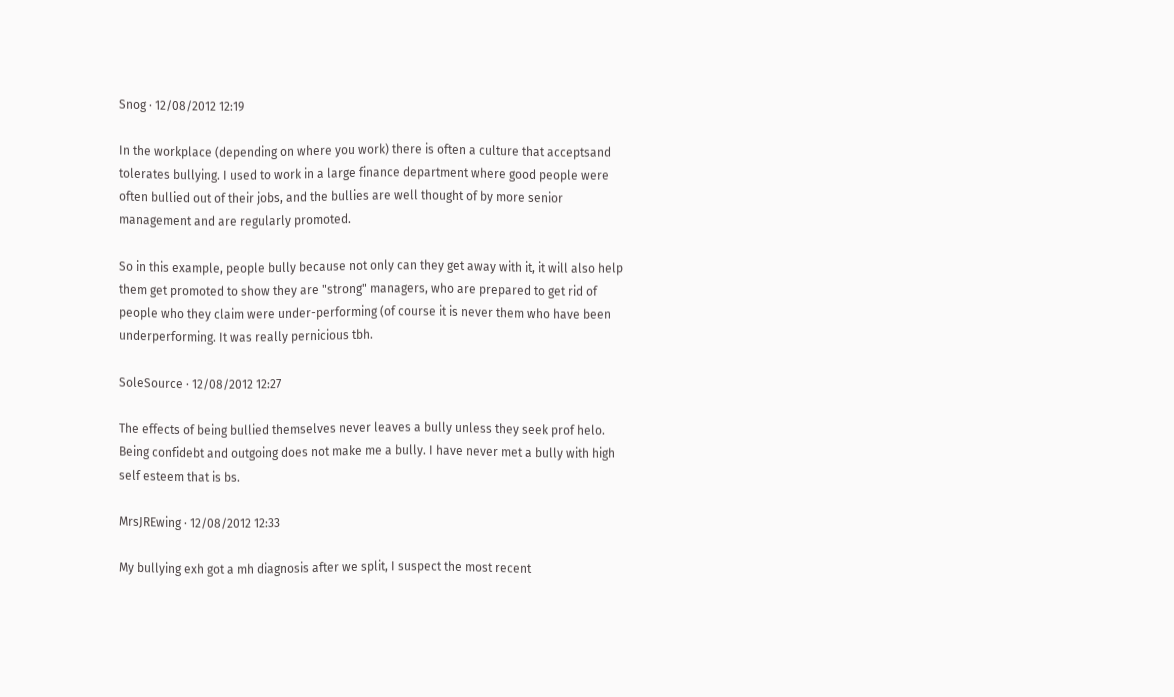Snog · 12/08/2012 12:19

In the workplace (depending on where you work) there is often a culture that acceptsand tolerates bullying. I used to work in a large finance department where good people were often bullied out of their jobs, and the bullies are well thought of by more senior management and are regularly promoted.

So in this example, people bully because not only can they get away with it, it will also help them get promoted to show they are "strong" managers, who are prepared to get rid of people who they claim were under-performing (of course it is never them who have been underperforming. It was really pernicious tbh.

SoleSource · 12/08/2012 12:27

The effects of being bullied themselves never leaves a bully unless they seek prof helo. Being confidebt and outgoing does not make me a bully. I have never met a bully with high self esteem that is bs.

MrsJREwing · 12/08/2012 12:33

My bullying exh got a mh diagnosis after we split, I suspect the most recent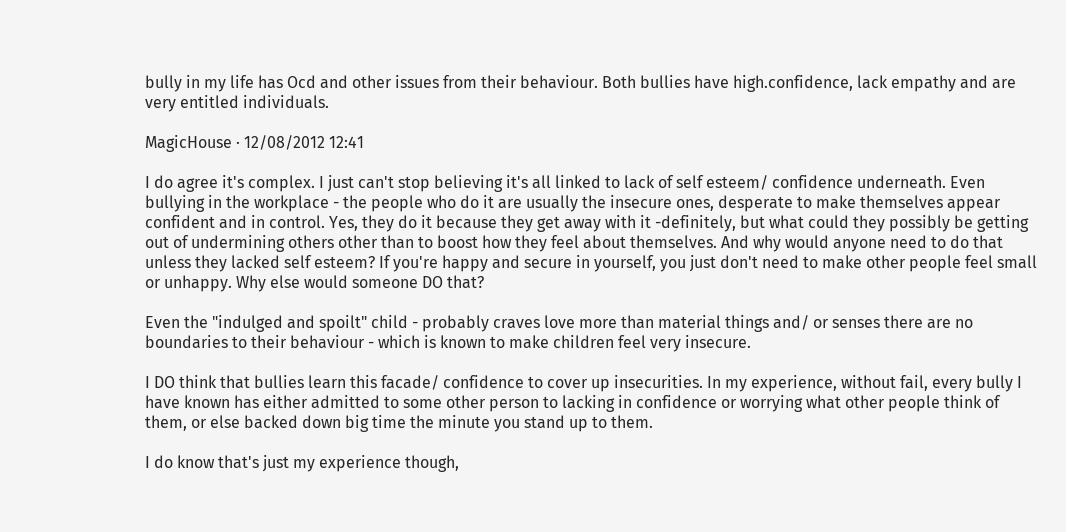bully in my life has Ocd and other issues from their behaviour. Both bullies have high.confidence, lack empathy and are very entitled individuals.

MagicHouse · 12/08/2012 12:41

I do agree it's complex. I just can't stop believing it's all linked to lack of self esteem/ confidence underneath. Even bullying in the workplace - the people who do it are usually the insecure ones, desperate to make themselves appear confident and in control. Yes, they do it because they get away with it -definitely, but what could they possibly be getting out of undermining others other than to boost how they feel about themselves. And why would anyone need to do that unless they lacked self esteem? If you're happy and secure in yourself, you just don't need to make other people feel small or unhappy. Why else would someone DO that?

Even the "indulged and spoilt" child - probably craves love more than material things and/ or senses there are no boundaries to their behaviour - which is known to make children feel very insecure.

I DO think that bullies learn this facade/ confidence to cover up insecurities. In my experience, without fail, every bully I have known has either admitted to some other person to lacking in confidence or worrying what other people think of them, or else backed down big time the minute you stand up to them.

I do know that's just my experience though,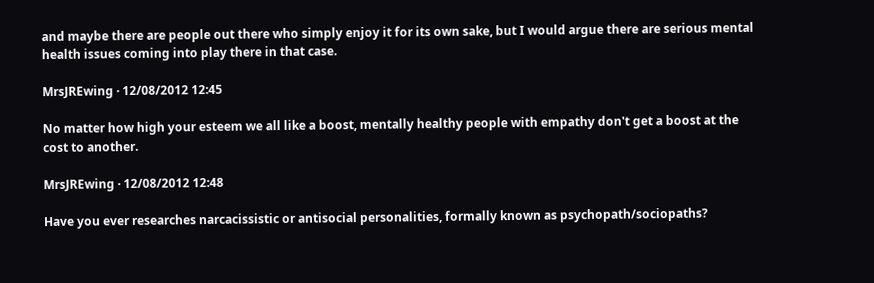and maybe there are people out there who simply enjoy it for its own sake, but I would argue there are serious mental health issues coming into play there in that case.

MrsJREwing · 12/08/2012 12:45

No matter how high your esteem we all like a boost, mentally healthy people with empathy don't get a boost at the cost to another.

MrsJREwing · 12/08/2012 12:48

Have you ever researches narcacissistic or antisocial personalities, formally known as psychopath/sociopaths?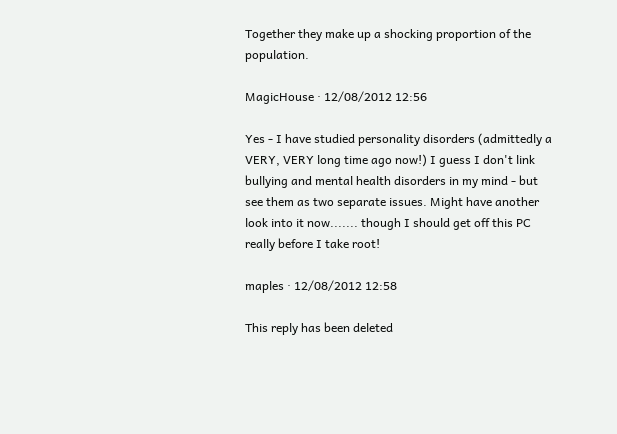Together they make up a shocking proportion of the population.

MagicHouse · 12/08/2012 12:56

Yes - I have studied personality disorders (admittedly a VERY, VERY long time ago now!) I guess I don't link bullying and mental health disorders in my mind - but see them as two separate issues. Might have another look into it now....... though I should get off this PC really before I take root!

maples · 12/08/2012 12:58

This reply has been deleted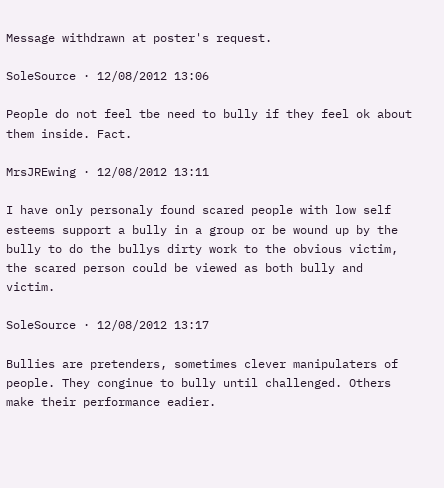Message withdrawn at poster's request.

SoleSource · 12/08/2012 13:06

People do not feel tbe need to bully if they feel ok about them inside. Fact.

MrsJREwing · 12/08/2012 13:11

I have only personaly found scared people with low self esteems support a bully in a group or be wound up by the bully to do the bullys dirty work to the obvious victim, the scared person could be viewed as both bully and victim.

SoleSource · 12/08/2012 13:17

Bullies are pretenders, sometimes clever manipulaters of people. They conginue to bully until challenged. Others make their performance eadier.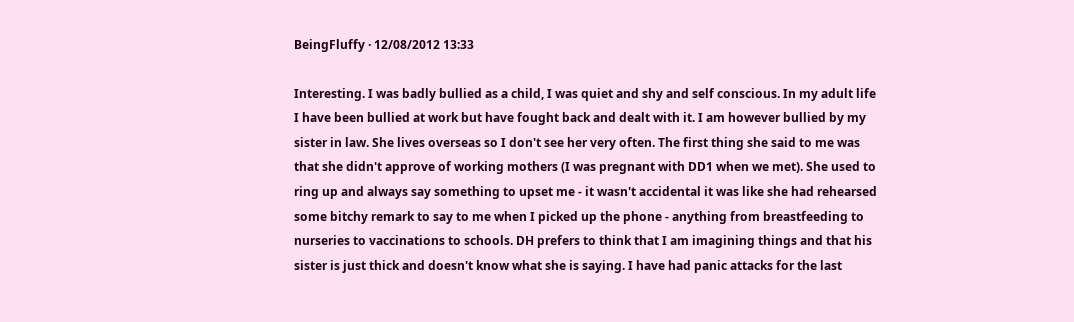BeingFluffy · 12/08/2012 13:33

Interesting. I was badly bullied as a child, I was quiet and shy and self conscious. In my adult life I have been bullied at work but have fought back and dealt with it. I am however bullied by my sister in law. She lives overseas so I don't see her very often. The first thing she said to me was that she didn't approve of working mothers (I was pregnant with DD1 when we met). She used to ring up and always say something to upset me - it wasn't accidental it was like she had rehearsed some bitchy remark to say to me when I picked up the phone - anything from breastfeeding to nurseries to vaccinations to schools. DH prefers to think that I am imagining things and that his sister is just thick and doesn't know what she is saying. I have had panic attacks for the last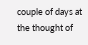couple of days at the thought of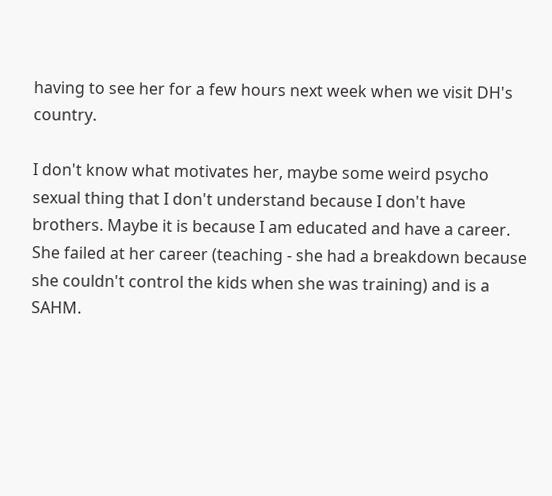having to see her for a few hours next week when we visit DH's country.

I don't know what motivates her, maybe some weird psycho sexual thing that I don't understand because I don't have brothers. Maybe it is because I am educated and have a career. She failed at her career (teaching - she had a breakdown because she couldn't control the kids when she was training) and is a SAHM.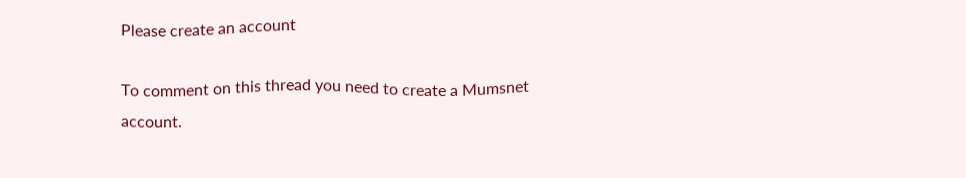Please create an account

To comment on this thread you need to create a Mumsnet account.